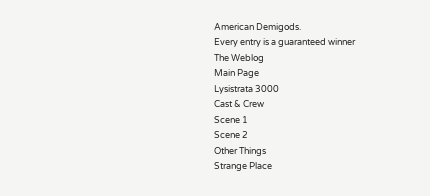American Demigods.
Every entry is a guaranteed winner
The Weblog
Main Page
Lysistrata 3000
Cast & Crew
Scene 1
Scene 2
Other Things
Strange Place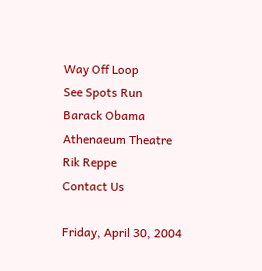Way Off Loop
See Spots Run
Barack Obama
Athenaeum Theatre
Rik Reppe
Contact Us

Friday, April 30, 2004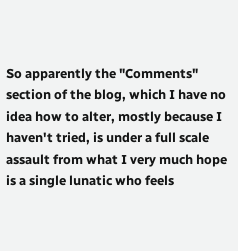So apparently the "Comments" section of the blog, which I have no idea how to alter, mostly because I haven't tried, is under a full scale assault from what I very much hope is a single lunatic who feels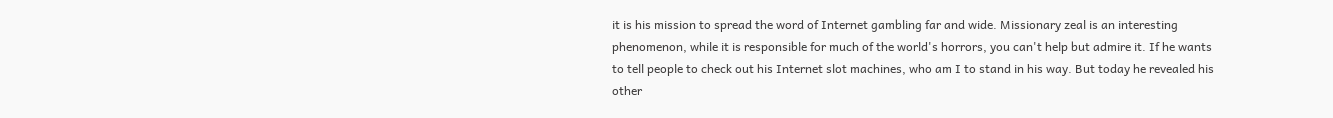it is his mission to spread the word of Internet gambling far and wide. Missionary zeal is an interesting phenomenon, while it is responsible for much of the world's horrors, you can't help but admire it. If he wants to tell people to check out his Internet slot machines, who am I to stand in his way. But today he revealed his other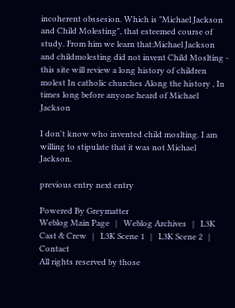incoherent obssesion. Which is "Michael Jackson and Child Molesting", that esteemed course of study. From him we learn that:Michael Jackson and childmolesting did not invent Child Moslting - this site will review a long history of children molest In catholic churches Along the history , In times long before anyone heard of Michael Jackson

I don't know who invented child moslting. I am willing to stipulate that it was not Michael Jackson.

previous entry next entry

Powered By Greymatter
Weblog Main Page   |   Weblog Archives   |   L3K Cast & Crew   |   L3K Scene 1   |   L3K Scene 2   |   Contact
All rights reserved by those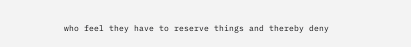who feel they have to reserve things and thereby deny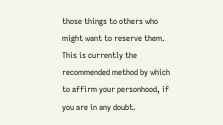those things to others who might want to reserve them. This is currently the recommended method by which to affirm your personhood, if you are in any doubt.